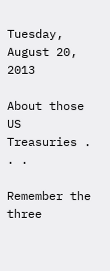Tuesday, August 20, 2013

About those US Treasuries . . .

Remember the three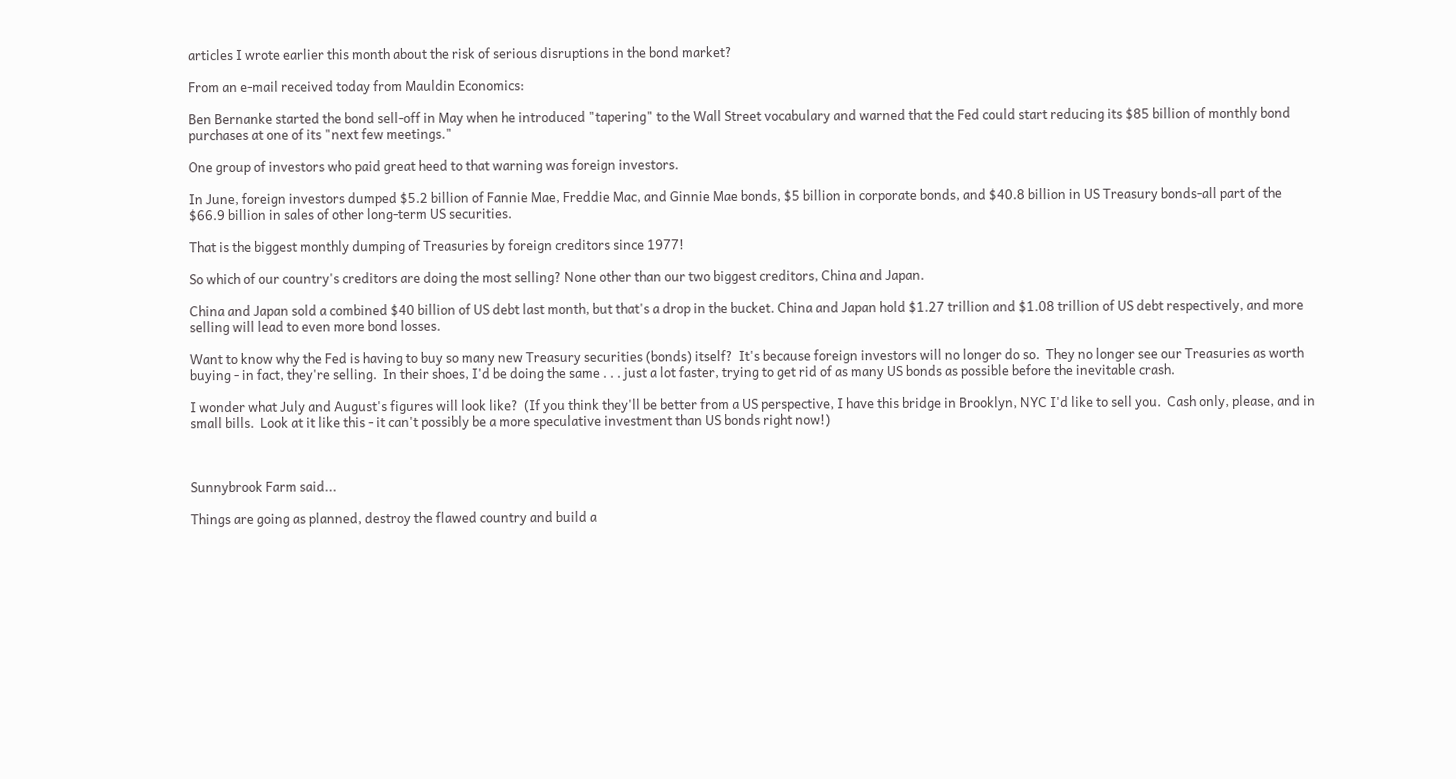articles I wrote earlier this month about the risk of serious disruptions in the bond market?

From an e-mail received today from Mauldin Economics:

Ben Bernanke started the bond sell-off in May when he introduced "tapering" to the Wall Street vocabulary and warned that the Fed could start reducing its $85 billion of monthly bond purchases at one of its "next few meetings."

One group of investors who paid great heed to that warning was foreign investors.

In June, foreign investors dumped $5.2 billion of Fannie Mae, Freddie Mac, and Ginnie Mae bonds, $5 billion in corporate bonds, and $40.8 billion in US Treasury bonds-all part of the $66.9 billion in sales of other long-term US securities.

That is the biggest monthly dumping of Treasuries by foreign creditors since 1977!

So which of our country's creditors are doing the most selling? None other than our two biggest creditors, China and Japan.

China and Japan sold a combined $40 billion of US debt last month, but that's a drop in the bucket. China and Japan hold $1.27 trillion and $1.08 trillion of US debt respectively, and more selling will lead to even more bond losses.

Want to know why the Fed is having to buy so many new Treasury securities (bonds) itself?  It's because foreign investors will no longer do so.  They no longer see our Treasuries as worth buying - in fact, they're selling.  In their shoes, I'd be doing the same . . . just a lot faster, trying to get rid of as many US bonds as possible before the inevitable crash.

I wonder what July and August's figures will look like?  (If you think they'll be better from a US perspective, I have this bridge in Brooklyn, NYC I'd like to sell you.  Cash only, please, and in small bills.  Look at it like this - it can't possibly be a more speculative investment than US bonds right now!)



Sunnybrook Farm said...

Things are going as planned, destroy the flawed country and build a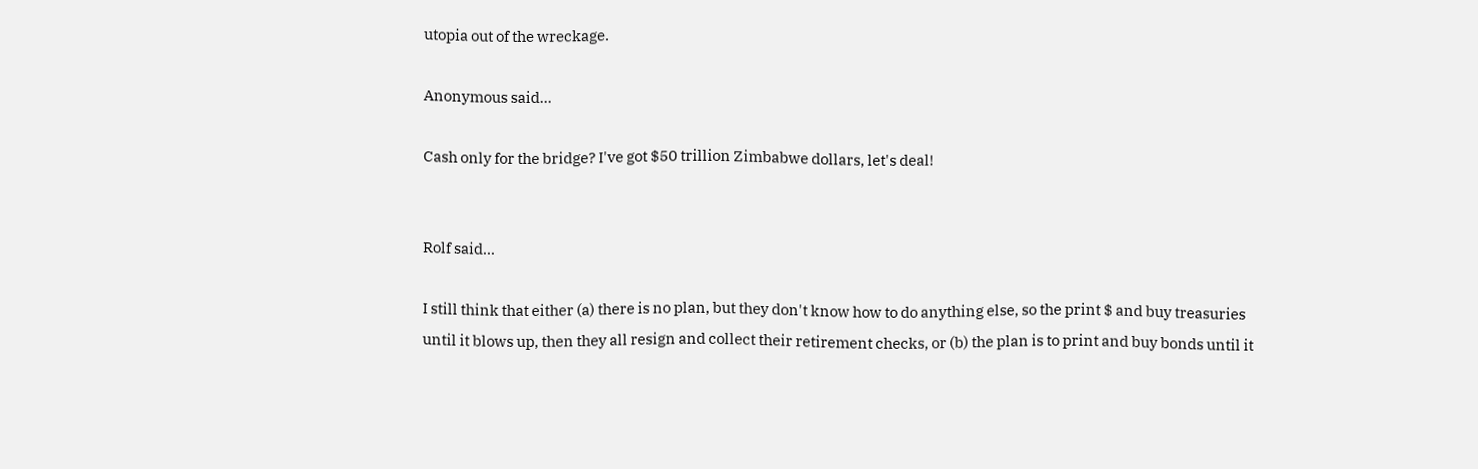utopia out of the wreckage.

Anonymous said...

Cash only for the bridge? I've got $50 trillion Zimbabwe dollars, let's deal!


Rolf said...

I still think that either (a) there is no plan, but they don't know how to do anything else, so the print $ and buy treasuries until it blows up, then they all resign and collect their retirement checks, or (b) the plan is to print and buy bonds until it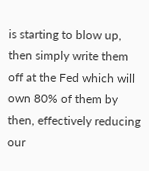is starting to blow up, then simply write them off at the Fed which will own 80% of them by then, effectively reducing our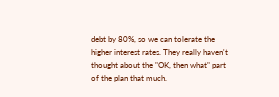debt by 80%, so we can tolerate the higher interest rates. They really haven't thought about the "OK, then what" part of the plan that much.